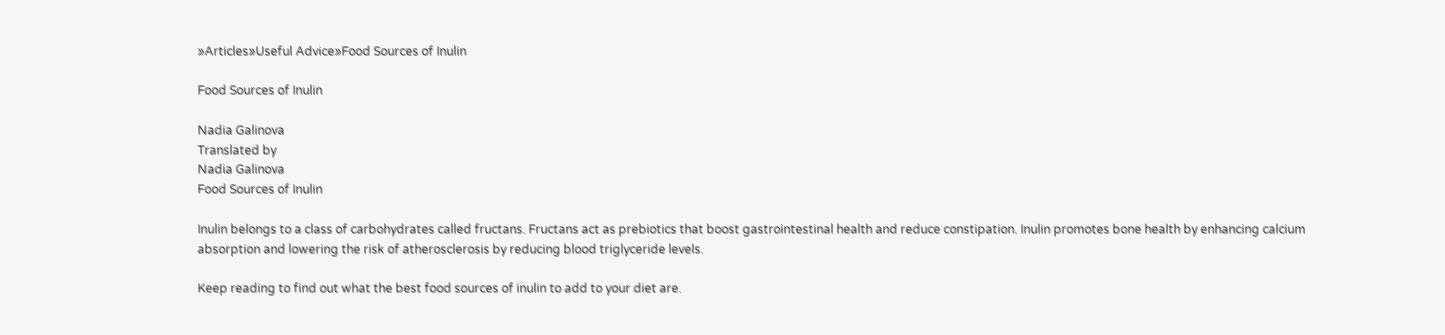»Articles»Useful Advice»Food Sources of Inulin

Food Sources of Inulin

Nadia Galinova
Translated by
Nadia Galinova
Food Sources of Inulin

Inulin belongs to a class of carbohydrates called fructans. Fructans act as prebiotics that boost gastrointestinal health and reduce constipation. Inulin promotes bone health by enhancing calcium absorption and lowering the risk of atherosclerosis by reducing blood triglyceride levels.

Keep reading to find out what the best food sources of inulin to add to your diet are.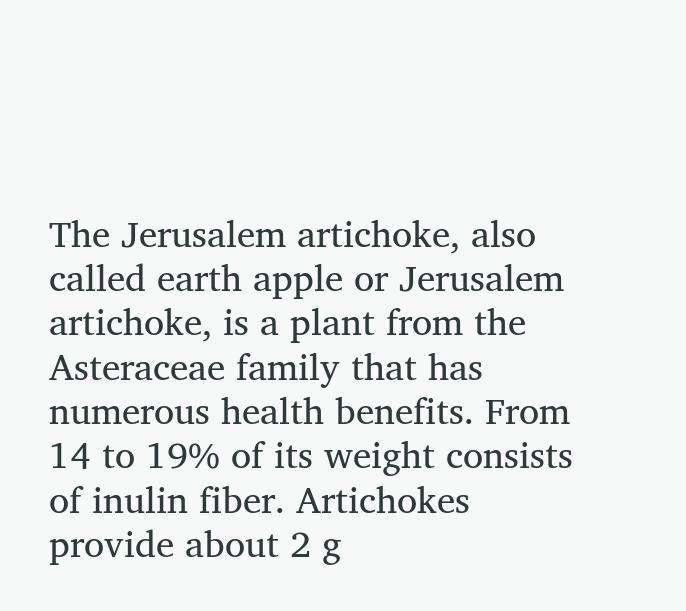The Jerusalem artichoke, also called earth apple or Jerusalem artichoke, is a plant from the Asteraceae family that has numerous health benefits. From 14 to 19% of its weight consists of inulin fiber. Artichokes provide about 2 g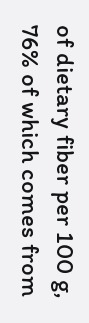of dietary fiber per 100 g, 76% of which comes from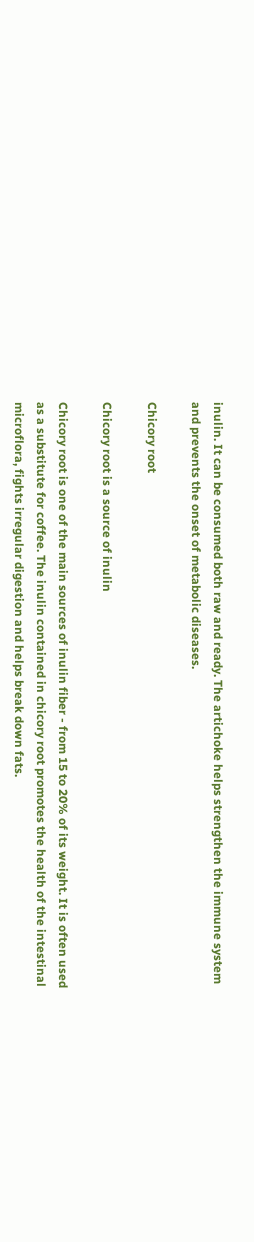inulin. It can be consumed both raw and ready. The artichoke helps strengthen the immune system and prevents the onset of metabolic diseases.

Chicory root

Chicory root is a source of inulin

Chicory root is one of the main sources of inulin fiber - from 15 to 20% of its weight. It is often used as a substitute for coffee. The inulin contained in chicory root promotes the health of the intestinal microflora, fights irregular digestion and helps break down fats.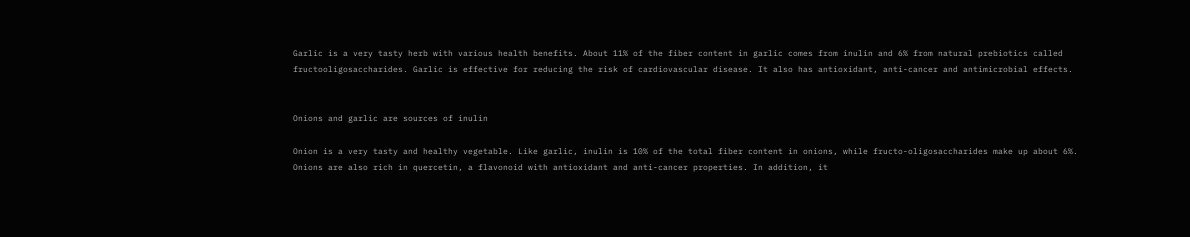Garlic is a very tasty herb with various health benefits. About 11% of the fiber content in garlic comes from inulin and 6% from natural prebiotics called fructooligosaccharides. Garlic is effective for reducing the risk of cardiovascular disease. It also has antioxidant, anti-cancer and antimicrobial effects.


Onions and garlic are sources of inulin

Onion is a very tasty and healthy vegetable. Like garlic, inulin is 10% of the total fiber content in onions, while fructo-oligosaccharides make up about 6%. Onions are also rich in quercetin, a flavonoid with antioxidant and anti-cancer properties. In addition, it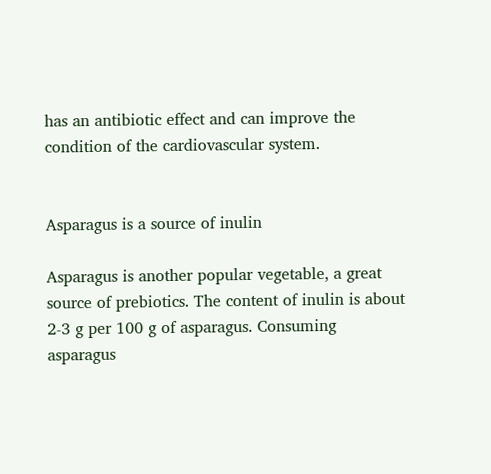has an antibiotic effect and can improve the condition of the cardiovascular system.


Asparagus is a source of inulin

Asparagus is another popular vegetable, a great source of prebiotics. The content of inulin is about 2-3 g per 100 g of asparagus. Consuming asparagus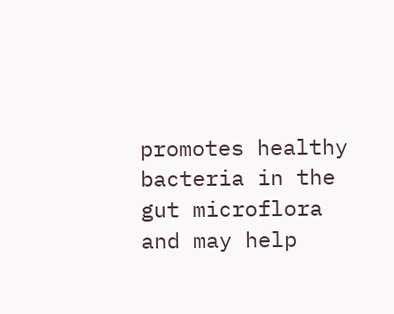promotes healthy bacteria in the gut microflora and may help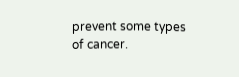prevent some types of cancer.